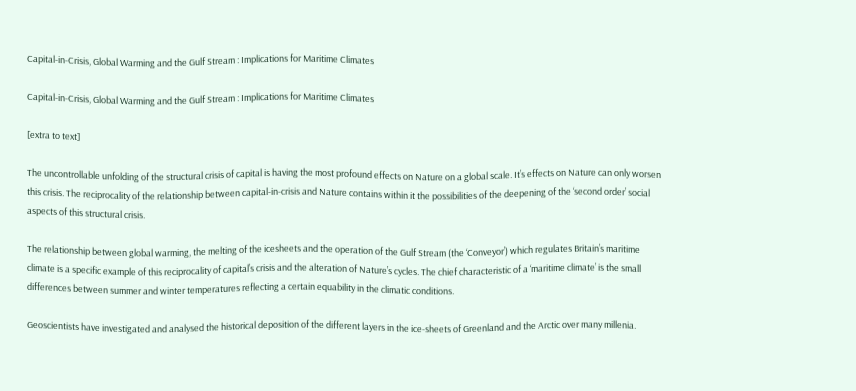Capital-in-Crisis, Global Warming and the Gulf Stream : Implications for Maritime Climates

Capital-in-Crisis, Global Warming and the Gulf Stream : Implications for Maritime Climates

[extra to text]

The uncontrollable unfolding of the structural crisis of capital is having the most profound effects on Nature on a global scale. It’s effects on Nature can only worsen this crisis. The reciprocality of the relationship between capital-in-crisis and Nature contains within it the possibilities of the deepening of the ‘second order’ social aspects of this structural crisis.

The relationship between global warming, the melting of the icesheets and the operation of the Gulf Stream (the ‘Conveyor’) which regulates Britain’s maritime climate is a specific example of this reciprocality of capital’s crisis and the alteration of Nature’s cycles. The chief characteristic of a ‘maritime climate’ is the small differences between summer and winter temperatures reflecting a certain equability in the climatic conditions.

Geoscientists have investigated and analysed the historical deposition of the different layers in the ice-sheets of Greenland and the Arctic over many millenia.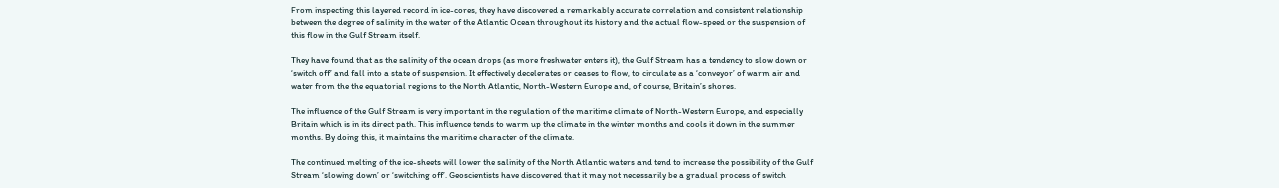From inspecting this layered record in ice-cores, they have discovered a remarkably accurate correlation and consistent relationship between the degree of salinity in the water of the Atlantic Ocean throughout its history and the actual flow-speed or the suspension of this flow in the Gulf Stream itself.

They have found that as the salinity of the ocean drops (as more freshwater enters it), the Gulf Stream has a tendency to slow down or ‘switch off’ and fall into a state of suspension. It effectively decelerates or ceases to flow, to circulate as a ‘conveyor’ of warm air and water from the the equatorial regions to the North Atlantic, North-Western Europe and, of course, Britain’s shores.

The influence of the Gulf Stream is very important in the regulation of the maritime climate of North-Western Europe, and especially Britain which is in its direct path. This influence tends to warm up the climate in the winter months and cools it down in the summer months. By doing this, it maintains the maritime character of the climate.

The continued melting of the ice-sheets will lower the salinity of the North Atlantic waters and tend to increase the possibility of the Gulf Stream ‘slowing down’ or ‘switching off’. Geoscientists have discovered that it may not necessarily be a gradual process of switch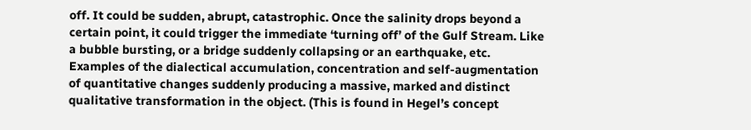off. It could be sudden, abrupt, catastrophic. Once the salinity drops beyond a certain point, it could trigger the immediate ‘turning off’ of the Gulf Stream. Like a bubble bursting, or a bridge suddenly collapsing or an earthquake, etc. Examples of the dialectical accumulation, concentration and self-augmentation of quantitative changes suddenly producing a massive, marked and distinct qualitative transformation in the object. (This is found in Hegel’s concept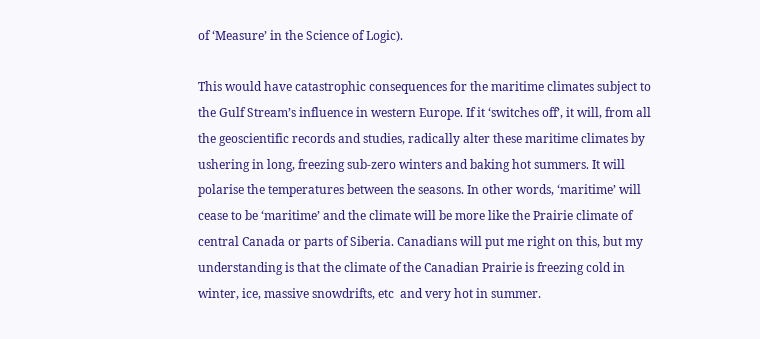of ‘Measure’ in the Science of Logic).

This would have catastrophic consequences for the maritime climates subject to the Gulf Stream’s influence in western Europe. If it ‘switches off’, it will, from all the geoscientific records and studies, radically alter these maritime climates by ushering in long, freezing sub-zero winters and baking hot summers. It will polarise the temperatures between the seasons. In other words, ‘maritime’ will cease to be ‘maritime’ and the climate will be more like the Prairie climate of central Canada or parts of Siberia. Canadians will put me right on this, but my understanding is that the climate of the Canadian Prairie is freezing cold in winter, ice, massive snowdrifts, etc  and very hot in summer.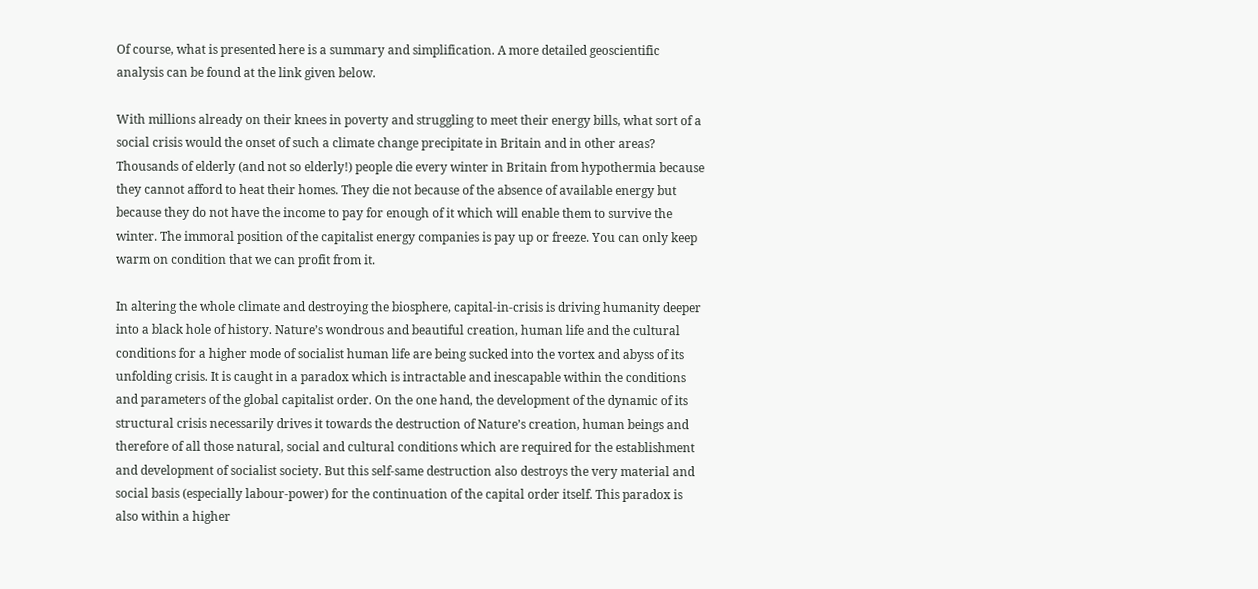Of course, what is presented here is a summary and simplification. A more detailed geoscientific analysis can be found at the link given below.

With millions already on their knees in poverty and struggling to meet their energy bills, what sort of a social crisis would the onset of such a climate change precipitate in Britain and in other areas? Thousands of elderly (and not so elderly!) people die every winter in Britain from hypothermia because they cannot afford to heat their homes. They die not because of the absence of available energy but because they do not have the income to pay for enough of it which will enable them to survive the winter. The immoral position of the capitalist energy companies is pay up or freeze. You can only keep warm on condition that we can profit from it.

In altering the whole climate and destroying the biosphere, capital-in-crisis is driving humanity deeper into a black hole of history. Nature’s wondrous and beautiful creation, human life and the cultural conditions for a higher mode of socialist human life are being sucked into the vortex and abyss of its unfolding crisis. It is caught in a paradox which is intractable and inescapable within the conditions and parameters of the global capitalist order. On the one hand, the development of the dynamic of its structural crisis necessarily drives it towards the destruction of Nature’s creation, human beings and therefore of all those natural, social and cultural conditions which are required for the establishment and development of socialist society. But this self-same destruction also destroys the very material and social basis (especially labour-power) for the continuation of the capital order itself. This paradox is also within a higher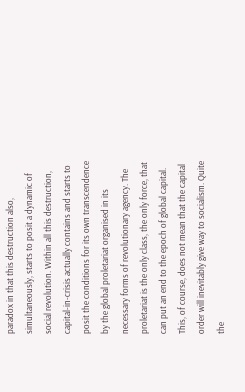paradox in that this destruction also, simultaneously, starts to posit a dynamic of social revolution. Within all this destruction, capital-in-crisis actually contains and starts to posit the conditions for its own transcendence by the global proletariat organised in its necessary forms of revolutionary agency. The proletariat is the only class, the only force, that can put an end to the epoch of global capital. This, of course, does not mean that the capital order will inevitably give way to socialism. Quite the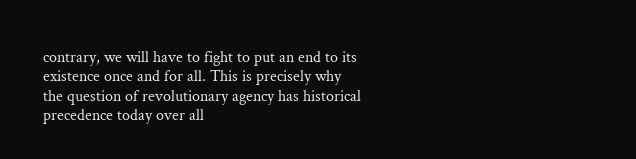contrary, we will have to fight to put an end to its existence once and for all. This is precisely why the question of revolutionary agency has historical precedence today over all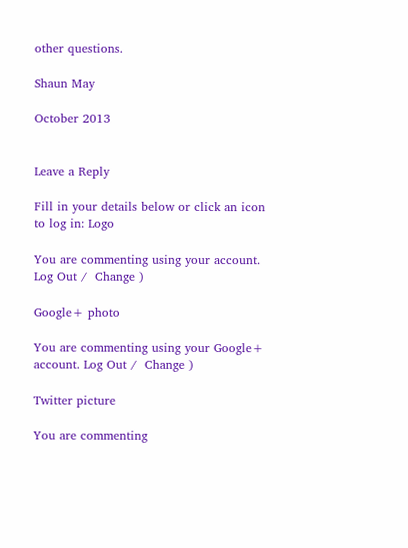other questions.

Shaun May

October 2013


Leave a Reply

Fill in your details below or click an icon to log in: Logo

You are commenting using your account. Log Out /  Change )

Google+ photo

You are commenting using your Google+ account. Log Out /  Change )

Twitter picture

You are commenting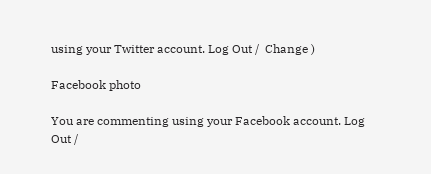using your Twitter account. Log Out /  Change )

Facebook photo

You are commenting using your Facebook account. Log Out /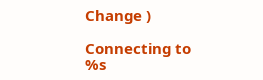Change )

Connecting to %s